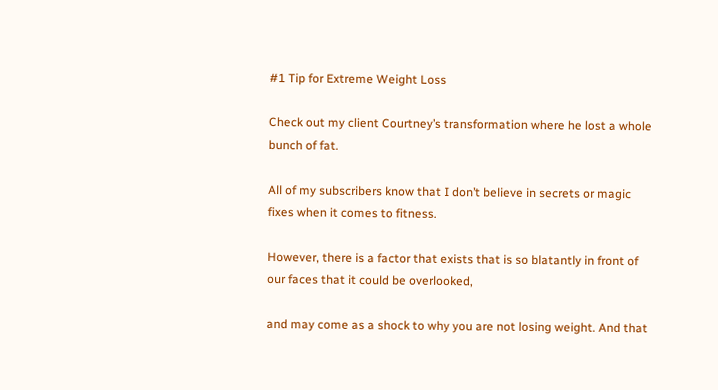#1 Tip for Extreme Weight Loss

Check out my client Courtney’s transformation where he lost a whole bunch of fat.

All of my subscribers know that I don’t believe in secrets or magic fixes when it comes to fitness.

However, there is a factor that exists that is so blatantly in front of our faces that it could be overlooked,

and may come as a shock to why you are not losing weight. And that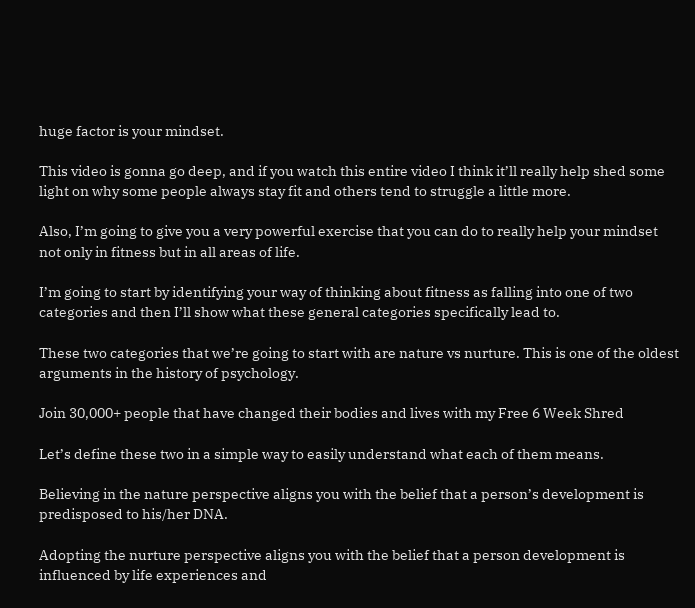huge factor is your mindset.

This video is gonna go deep, and if you watch this entire video I think it’ll really help shed some light on why some people always stay fit and others tend to struggle a little more.

Also, I’m going to give you a very powerful exercise that you can do to really help your mindset not only in fitness but in all areas of life.

I’m going to start by identifying your way of thinking about fitness as falling into one of two categories and then I’ll show what these general categories specifically lead to.

These two categories that we’re going to start with are nature vs nurture. This is one of the oldest arguments in the history of psychology.

Join 30,000+ people that have changed their bodies and lives with my Free 6 Week Shred

Let’s define these two in a simple way to easily understand what each of them means.

Believing in the nature perspective aligns you with the belief that a person’s development is predisposed to his/her DNA.

Adopting the nurture perspective aligns you with the belief that a person development is influenced by life experiences and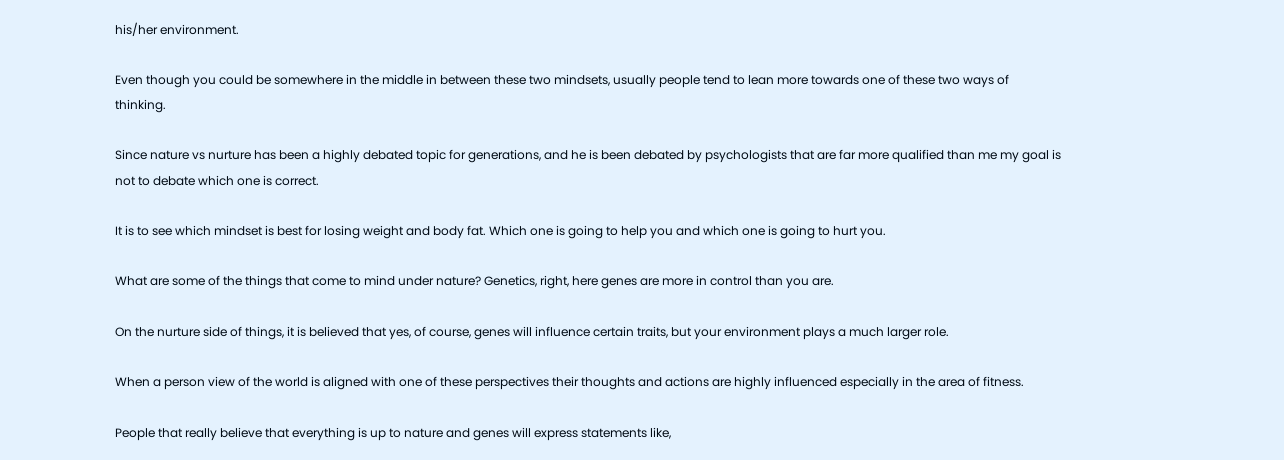his/her environment.

Even though you could be somewhere in the middle in between these two mindsets, usually people tend to lean more towards one of these two ways of thinking.

Since nature vs nurture has been a highly debated topic for generations, and he is been debated by psychologists that are far more qualified than me my goal is not to debate which one is correct.

It is to see which mindset is best for losing weight and body fat. Which one is going to help you and which one is going to hurt you.

What are some of the things that come to mind under nature? Genetics, right, here genes are more in control than you are.

On the nurture side of things, it is believed that yes, of course, genes will influence certain traits, but your environment plays a much larger role.

When a person view of the world is aligned with one of these perspectives their thoughts and actions are highly influenced especially in the area of fitness.

People that really believe that everything is up to nature and genes will express statements like,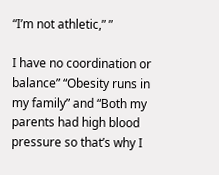“I’m not athletic,” ”

I have no coordination or balance” “Obesity runs in my family” and “Both my parents had high blood pressure so that’s why I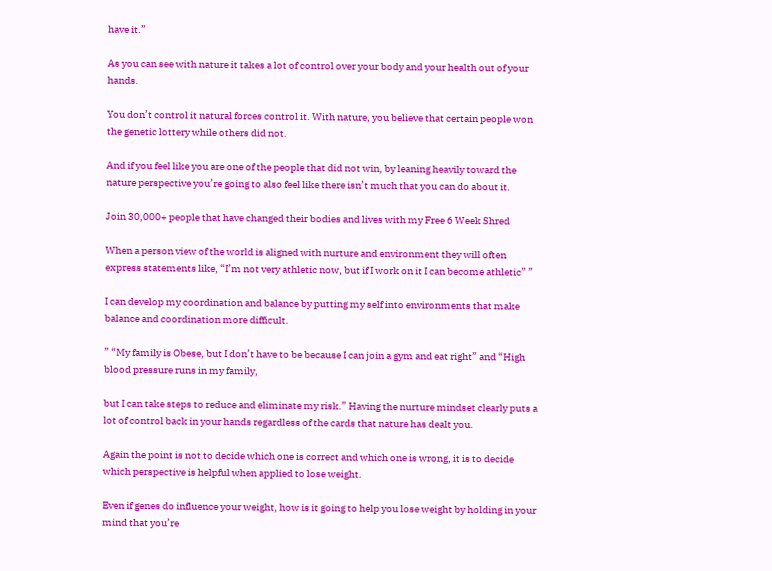have it.”

As you can see with nature it takes a lot of control over your body and your health out of your hands.

You don’t control it natural forces control it. With nature, you believe that certain people won the genetic lottery while others did not.

And if you feel like you are one of the people that did not win, by leaning heavily toward the nature perspective you’re going to also feel like there isn’t much that you can do about it.

Join 30,000+ people that have changed their bodies and lives with my Free 6 Week Shred

When a person view of the world is aligned with nurture and environment they will often express statements like, “I’m not very athletic now, but if I work on it I can become athletic” ”

I can develop my coordination and balance by putting my self into environments that make balance and coordination more difficult.

” “My family is Obese, but I don’t have to be because I can join a gym and eat right” and “High blood pressure runs in my family,

but I can take steps to reduce and eliminate my risk.” Having the nurture mindset clearly puts a lot of control back in your hands regardless of the cards that nature has dealt you.

Again the point is not to decide which one is correct and which one is wrong, it is to decide which perspective is helpful when applied to lose weight.

Even if genes do influence your weight, how is it going to help you lose weight by holding in your mind that you’re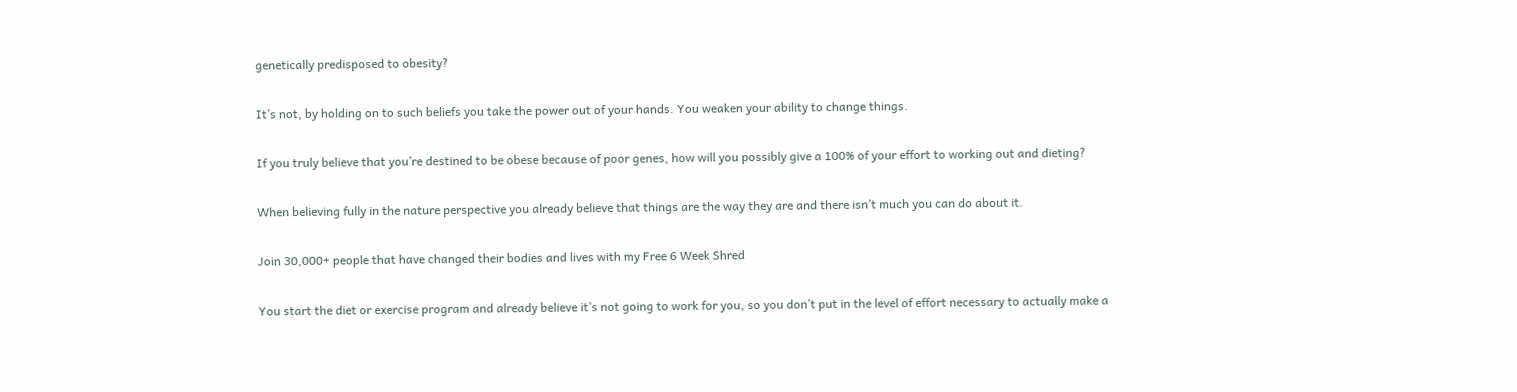genetically predisposed to obesity?

It’s not, by holding on to such beliefs you take the power out of your hands. You weaken your ability to change things.

If you truly believe that you’re destined to be obese because of poor genes, how will you possibly give a 100% of your effort to working out and dieting?

When believing fully in the nature perspective you already believe that things are the way they are and there isn’t much you can do about it.

Join 30,000+ people that have changed their bodies and lives with my Free 6 Week Shred

You start the diet or exercise program and already believe it’s not going to work for you, so you don’t put in the level of effort necessary to actually make a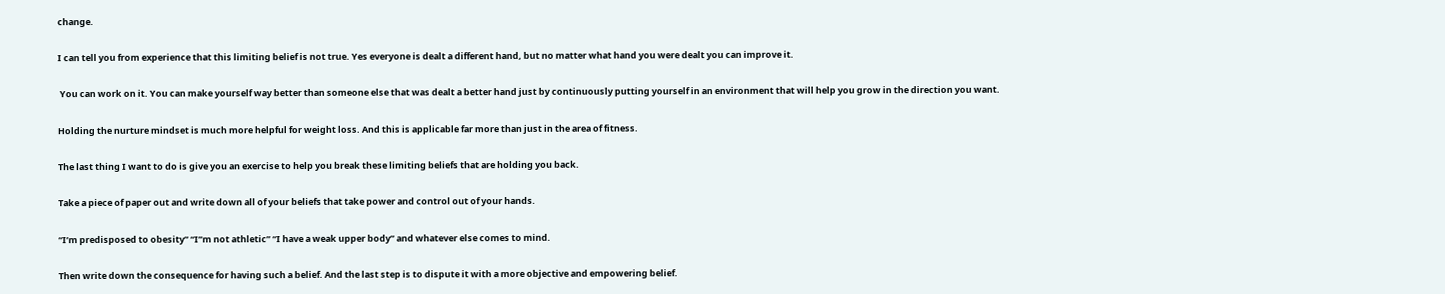change.

I can tell you from experience that this limiting belief is not true. Yes everyone is dealt a different hand, but no matter what hand you were dealt you can improve it.

 You can work on it. You can make yourself way better than someone else that was dealt a better hand just by continuously putting yourself in an environment that will help you grow in the direction you want.

Holding the nurture mindset is much more helpful for weight loss. And this is applicable far more than just in the area of fitness.

The last thing I want to do is give you an exercise to help you break these limiting beliefs that are holding you back.

Take a piece of paper out and write down all of your beliefs that take power and control out of your hands.

“I’m predisposed to obesity” “I”m not athletic” “I have a weak upper body” and whatever else comes to mind.

Then write down the consequence for having such a belief. And the last step is to dispute it with a more objective and empowering belief.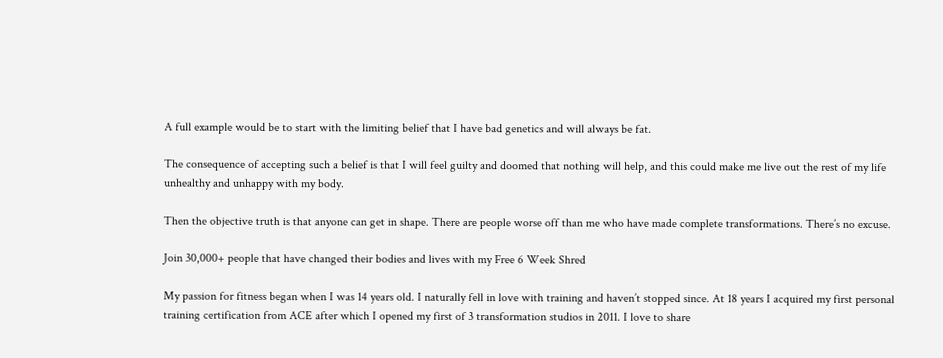A full example would be to start with the limiting belief that I have bad genetics and will always be fat.

The consequence of accepting such a belief is that I will feel guilty and doomed that nothing will help, and this could make me live out the rest of my life unhealthy and unhappy with my body.

Then the objective truth is that anyone can get in shape. There are people worse off than me who have made complete transformations. There’s no excuse.

Join 30,000+ people that have changed their bodies and lives with my Free 6 Week Shred

My passion for fitness began when I was 14 years old. I naturally fell in love with training and haven’t stopped since. At 18 years I acquired my first personal training certification from ACE after which I opened my first of 3 transformation studios in 2011. I love to share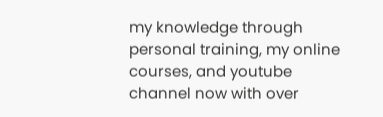my knowledge through personal training, my online courses, and youtube channel now with over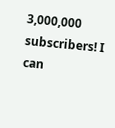3,000,000 subscribers! I can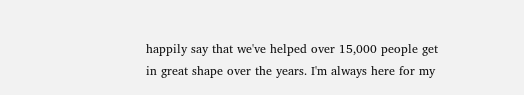happily say that we've helped over 15,000 people get in great shape over the years. I'm always here for my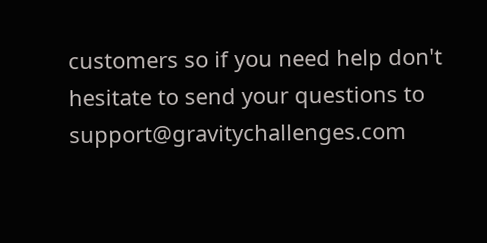customers so if you need help don't hesitate to send your questions to support@gravitychallenges.com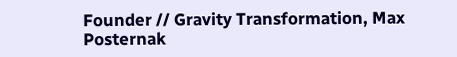Founder // Gravity Transformation, Max Posternak